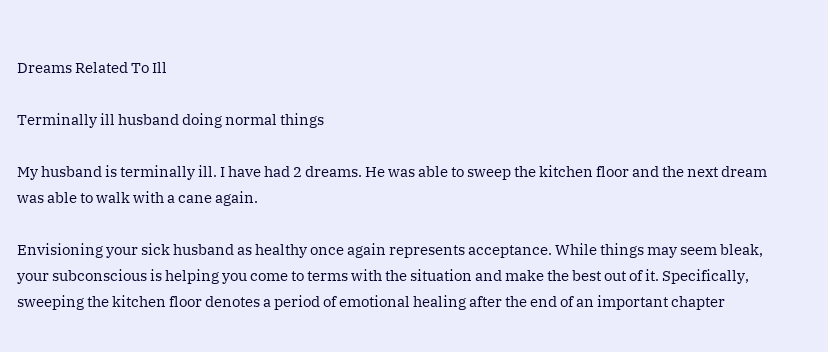Dreams Related To Ill

Terminally ill husband doing normal things

My husband is terminally ill. I have had 2 dreams. He was able to sweep the kitchen floor and the next dream was able to walk with a cane again.

Envisioning your sick husband as healthy once again represents acceptance. While things may seem bleak, your subconscious is helping you come to terms with the situation and make the best out of it. Specifically, sweeping the kitchen floor denotes a period of emotional healing after the end of an important chapter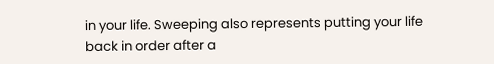in your life. Sweeping also represents putting your life back in order after a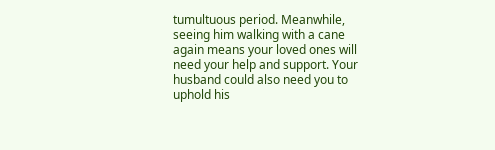tumultuous period. Meanwhile, seeing him walking with a cane again means your loved ones will need your help and support. Your husband could also need you to uphold his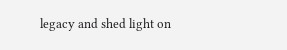legacy and shed light on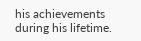his achievements during his lifetime.